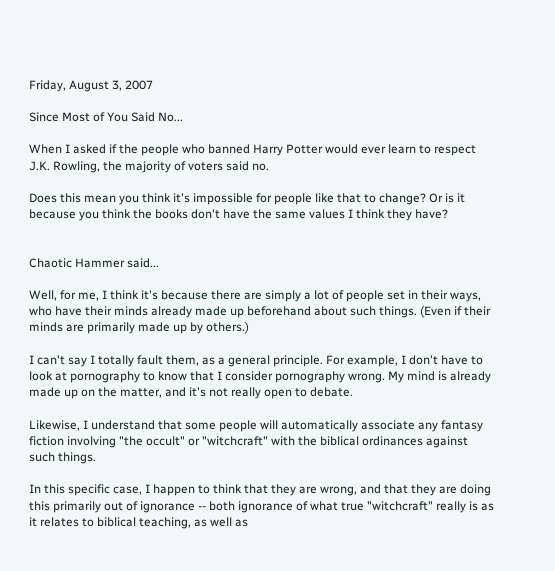Friday, August 3, 2007

Since Most of You Said No...

When I asked if the people who banned Harry Potter would ever learn to respect J.K. Rowling, the majority of voters said no.

Does this mean you think it's impossible for people like that to change? Or is it because you think the books don't have the same values I think they have?


Chaotic Hammer said...

Well, for me, I think it's because there are simply a lot of people set in their ways, who have their minds already made up beforehand about such things. (Even if their minds are primarily made up by others.)

I can't say I totally fault them, as a general principle. For example, I don't have to look at pornography to know that I consider pornography wrong. My mind is already made up on the matter, and it's not really open to debate.

Likewise, I understand that some people will automatically associate any fantasy fiction involving "the occult" or "witchcraft" with the biblical ordinances against such things.

In this specific case, I happen to think that they are wrong, and that they are doing this primarily out of ignorance -- both ignorance of what true "witchcraft" really is as it relates to biblical teaching, as well as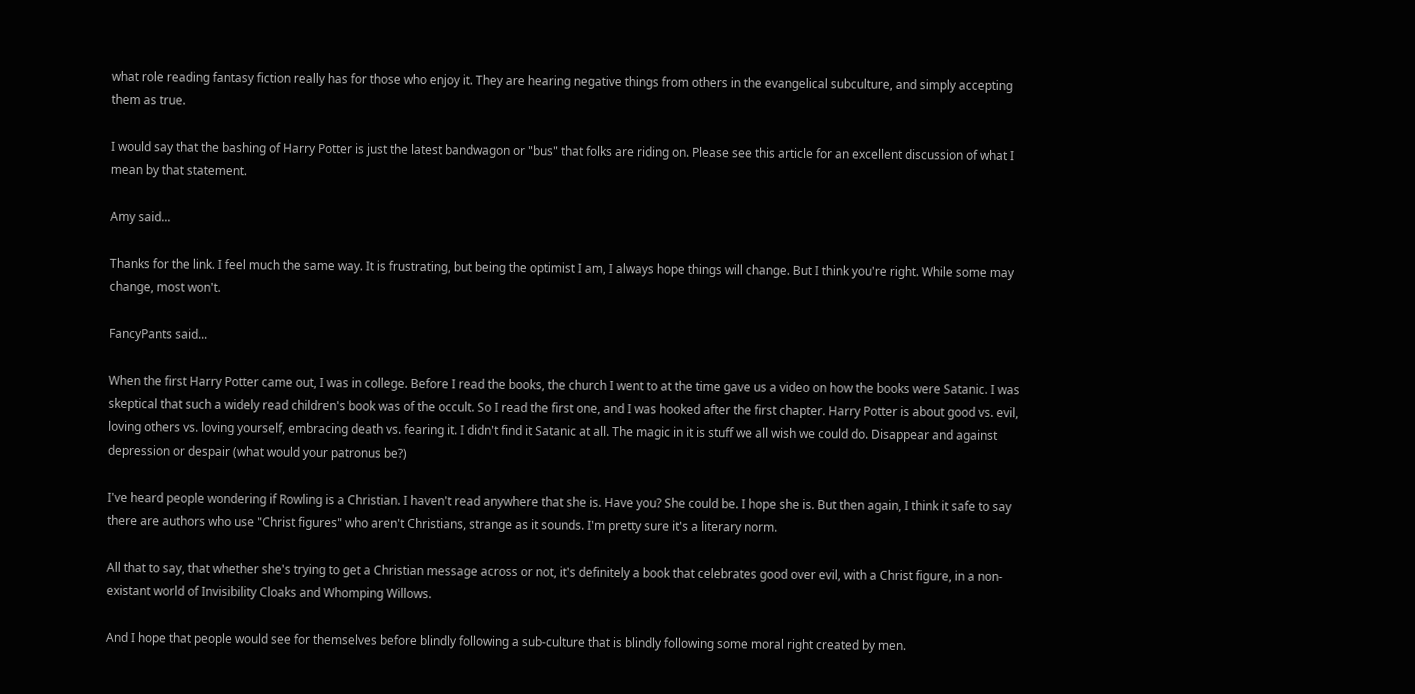what role reading fantasy fiction really has for those who enjoy it. They are hearing negative things from others in the evangelical subculture, and simply accepting them as true.

I would say that the bashing of Harry Potter is just the latest bandwagon or "bus" that folks are riding on. Please see this article for an excellent discussion of what I mean by that statement.

Amy said...

Thanks for the link. I feel much the same way. It is frustrating, but being the optimist I am, I always hope things will change. But I think you're right. While some may change, most won't.

FancyPants said...

When the first Harry Potter came out, I was in college. Before I read the books, the church I went to at the time gave us a video on how the books were Satanic. I was skeptical that such a widely read children's book was of the occult. So I read the first one, and I was hooked after the first chapter. Harry Potter is about good vs. evil, loving others vs. loving yourself, embracing death vs. fearing it. I didn't find it Satanic at all. The magic in it is stuff we all wish we could do. Disappear and against depression or despair (what would your patronus be?)

I've heard people wondering if Rowling is a Christian. I haven't read anywhere that she is. Have you? She could be. I hope she is. But then again, I think it safe to say there are authors who use "Christ figures" who aren't Christians, strange as it sounds. I'm pretty sure it's a literary norm.

All that to say, that whether she's trying to get a Christian message across or not, it's definitely a book that celebrates good over evil, with a Christ figure, in a non-existant world of Invisibility Cloaks and Whomping Willows.

And I hope that people would see for themselves before blindly following a sub-culture that is blindly following some moral right created by men.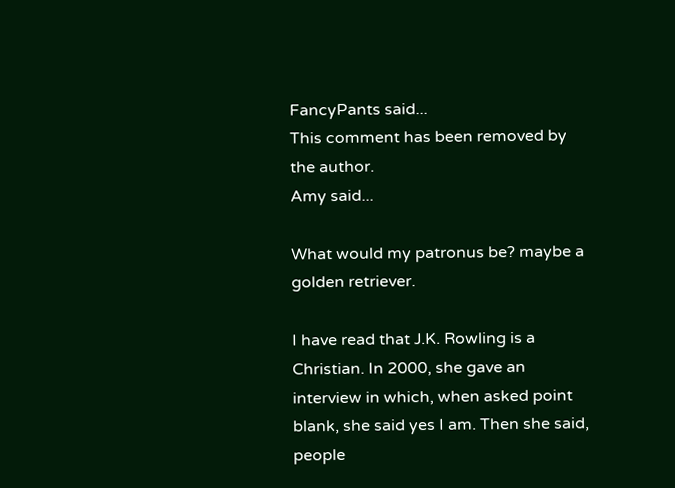FancyPants said...
This comment has been removed by the author.
Amy said...

What would my patronus be? maybe a golden retriever.

I have read that J.K. Rowling is a Christian. In 2000, she gave an interview in which, when asked point blank, she said yes I am. Then she said, people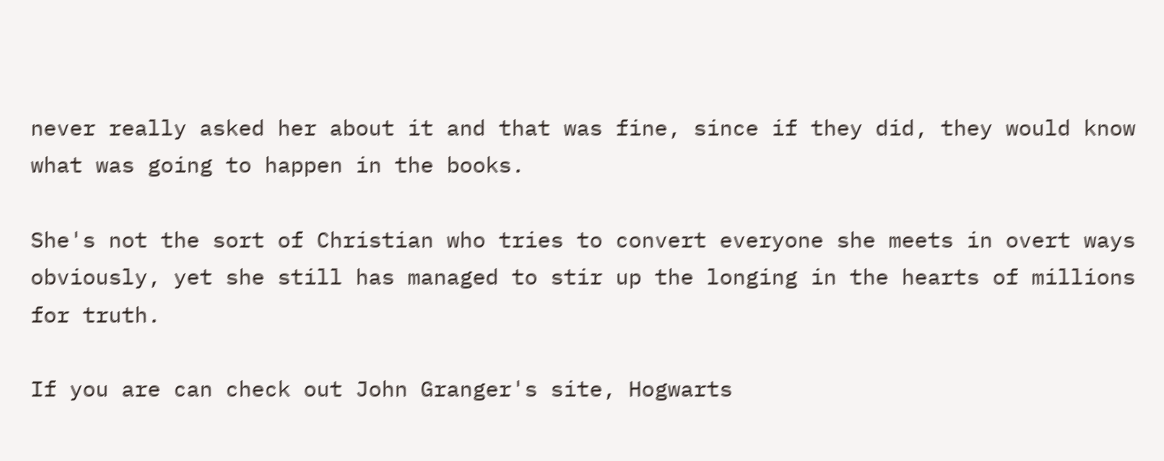never really asked her about it and that was fine, since if they did, they would know what was going to happen in the books.

She's not the sort of Christian who tries to convert everyone she meets in overt ways obviously, yet she still has managed to stir up the longing in the hearts of millions for truth.

If you are can check out John Granger's site, Hogwarts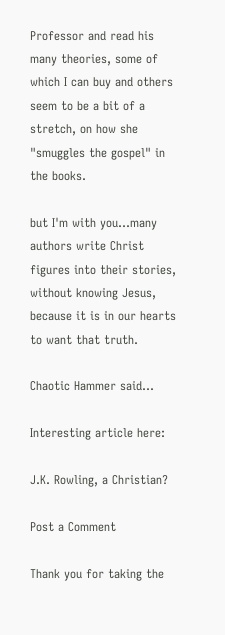Professor and read his many theories, some of which I can buy and others seem to be a bit of a stretch, on how she "smuggles the gospel" in the books.

but I'm with you...many authors write Christ figures into their stories, without knowing Jesus, because it is in our hearts to want that truth.

Chaotic Hammer said...

Interesting article here:

J.K. Rowling, a Christian?

Post a Comment

Thank you for taking the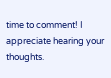time to comment! I appreciate hearing your thoughts.